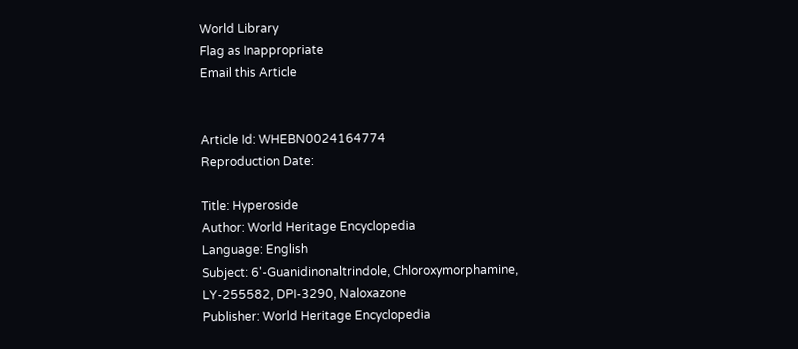World Library
Flag as Inappropriate
Email this Article


Article Id: WHEBN0024164774
Reproduction Date:

Title: Hyperoside
Author: World Heritage Encyclopedia
Language: English
Subject: 6'-Guanidinonaltrindole, Chloroxymorphamine, LY-255582, DPI-3290, Naloxazone
Publisher: World Heritage Encyclopedia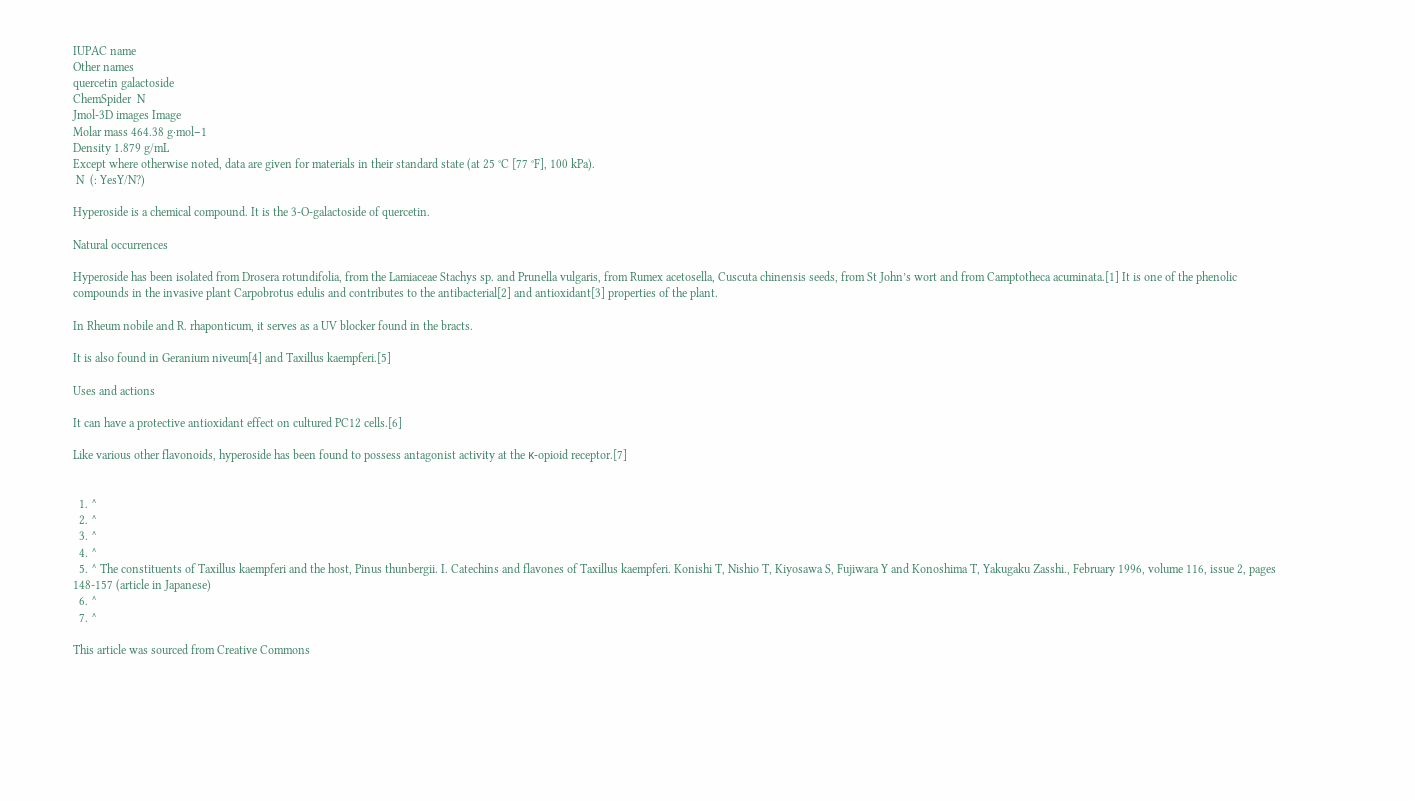IUPAC name
Other names
quercetin galactoside
ChemSpider  N
Jmol-3D images Image
Molar mass 464.38 g·mol−1
Density 1.879 g/mL
Except where otherwise noted, data are given for materials in their standard state (at 25 °C [77 °F], 100 kPa).
 N  (: YesY/N?)

Hyperoside is a chemical compound. It is the 3-O-galactoside of quercetin.

Natural occurrences

Hyperoside has been isolated from Drosera rotundifolia, from the Lamiaceae Stachys sp. and Prunella vulgaris, from Rumex acetosella, Cuscuta chinensis seeds, from St John’s wort and from Camptotheca acuminata.[1] It is one of the phenolic compounds in the invasive plant Carpobrotus edulis and contributes to the antibacterial[2] and antioxidant[3] properties of the plant.

In Rheum nobile and R. rhaponticum, it serves as a UV blocker found in the bracts.

It is also found in Geranium niveum[4] and Taxillus kaempferi.[5]

Uses and actions

It can have a protective antioxidant effect on cultured PC12 cells.[6]

Like various other flavonoids, hyperoside has been found to possess antagonist activity at the κ-opioid receptor.[7]


  1. ^
  2. ^
  3. ^
  4. ^
  5. ^ The constituents of Taxillus kaempferi and the host, Pinus thunbergii. I. Catechins and flavones of Taxillus kaempferi. Konishi T, Nishio T, Kiyosawa S, Fujiwara Y and Konoshima T, Yakugaku Zasshi., February 1996, volume 116, issue 2, pages 148-157 (article in Japanese)
  6. ^
  7. ^

This article was sourced from Creative Commons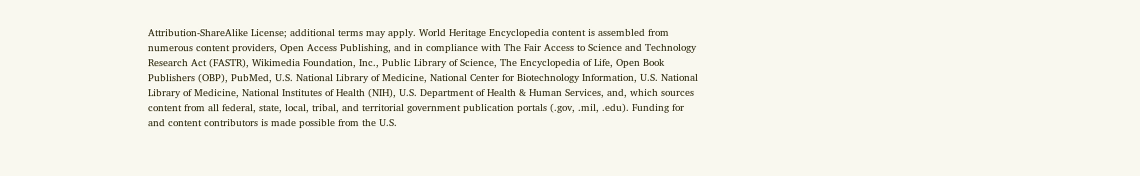Attribution-ShareAlike License; additional terms may apply. World Heritage Encyclopedia content is assembled from numerous content providers, Open Access Publishing, and in compliance with The Fair Access to Science and Technology Research Act (FASTR), Wikimedia Foundation, Inc., Public Library of Science, The Encyclopedia of Life, Open Book Publishers (OBP), PubMed, U.S. National Library of Medicine, National Center for Biotechnology Information, U.S. National Library of Medicine, National Institutes of Health (NIH), U.S. Department of Health & Human Services, and, which sources content from all federal, state, local, tribal, and territorial government publication portals (.gov, .mil, .edu). Funding for and content contributors is made possible from the U.S.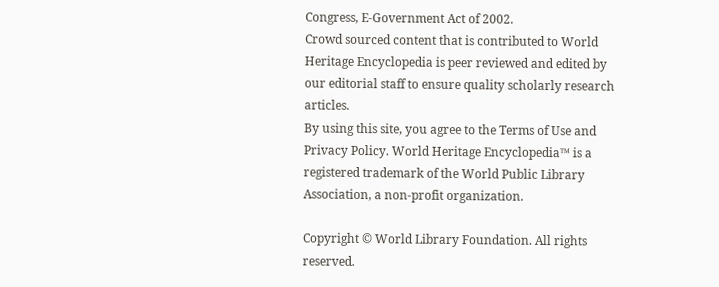Congress, E-Government Act of 2002.
Crowd sourced content that is contributed to World Heritage Encyclopedia is peer reviewed and edited by our editorial staff to ensure quality scholarly research articles.
By using this site, you agree to the Terms of Use and Privacy Policy. World Heritage Encyclopedia™ is a registered trademark of the World Public Library Association, a non-profit organization.

Copyright © World Library Foundation. All rights reserved.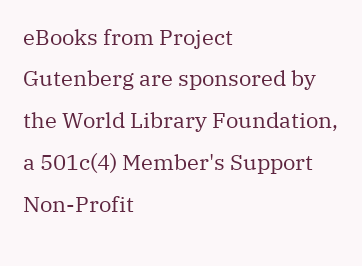eBooks from Project Gutenberg are sponsored by the World Library Foundation,
a 501c(4) Member's Support Non-Profit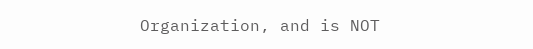Organization, and is NOT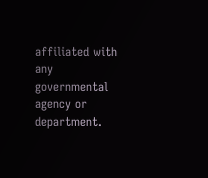affiliated with any governmental agency or department.